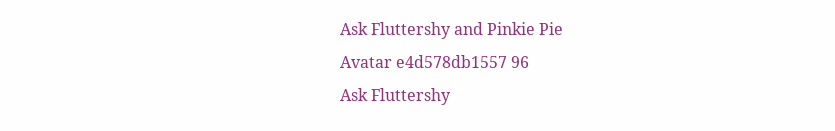Ask Fluttershy and Pinkie Pie
Avatar e4d578db1557 96
Ask Fluttershy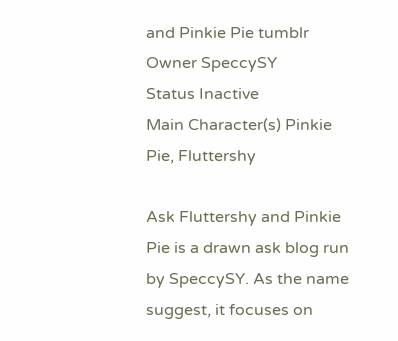and Pinkie Pie tumblr
Owner SpeccySY
Status Inactive
Main Character(s) Pinkie Pie, Fluttershy

Ask Fluttershy and Pinkie Pie is a drawn ask blog run by SpeccySY. As the name suggest, it focuses on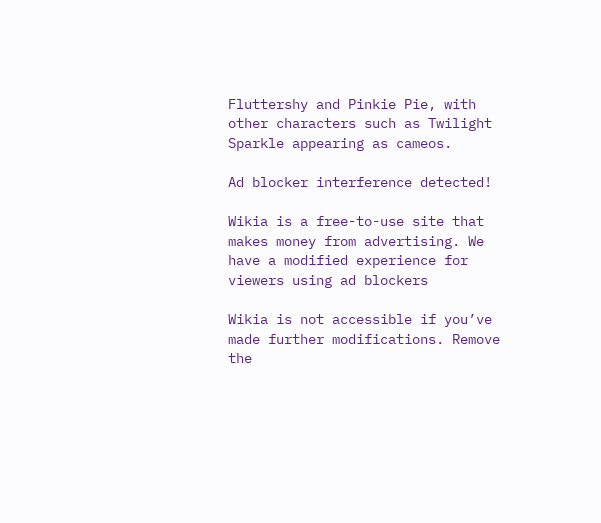Fluttershy and Pinkie Pie, with other characters such as Twilight Sparkle appearing as cameos.

Ad blocker interference detected!

Wikia is a free-to-use site that makes money from advertising. We have a modified experience for viewers using ad blockers

Wikia is not accessible if you’ve made further modifications. Remove the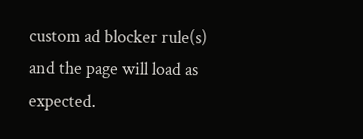custom ad blocker rule(s) and the page will load as expected.